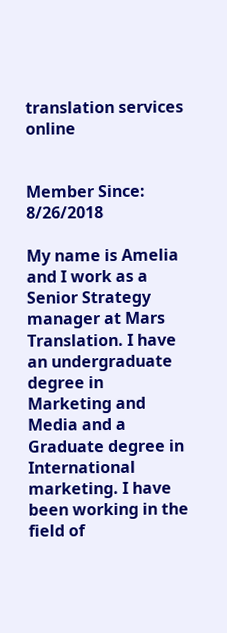translation services online


Member Since: 8/26/2018

My name is Amelia and I work as a Senior Strategy manager at Mars Translation. I have an undergraduate degree in Marketing and Media and a Graduate degree in International marketing. I have been working in the field of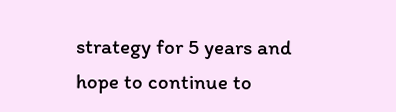strategy for 5 years and hope to continue to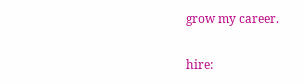grow my career.

hire: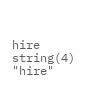hire
string(4) "hire"